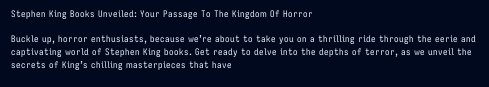Stephen King Books Unveiled: Your Passage To The Kingdom Of Horror

Buckle up, horror enthusiasts, because we’re about to take you on a thrilling ride through the eerie and captivating world of Stephen King books. Get ready to delve into the depths of terror, as we unveil the secrets of King’s chilling masterpieces that have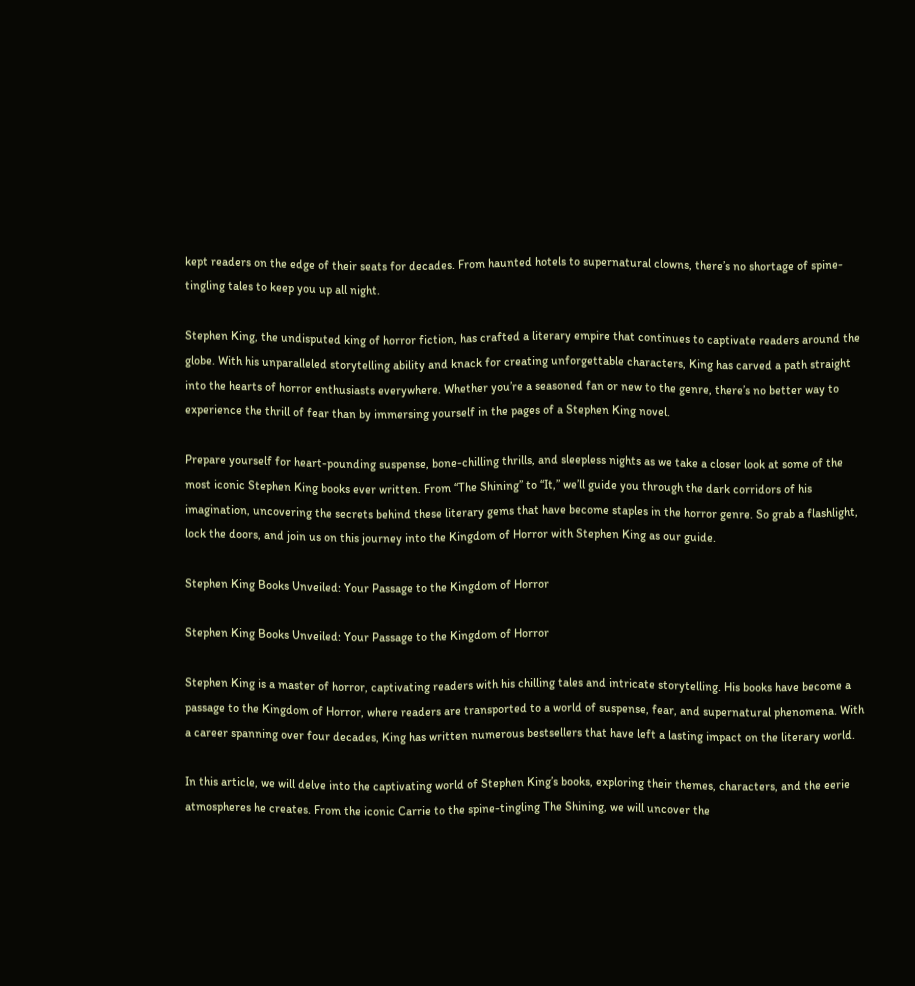kept readers on the edge of their seats for decades. From haunted hotels to supernatural clowns, there’s no shortage of spine-tingling tales to keep you up all night.

Stephen King, the undisputed king of horror fiction, has crafted a literary empire that continues to captivate readers around the globe. With his unparalleled storytelling ability and knack for creating unforgettable characters, King has carved a path straight into the hearts of horror enthusiasts everywhere. Whether you’re a seasoned fan or new to the genre, there’s no better way to experience the thrill of fear than by immersing yourself in the pages of a Stephen King novel.

Prepare yourself for heart-pounding suspense, bone-chilling thrills, and sleepless nights as we take a closer look at some of the most iconic Stephen King books ever written. From “The Shining” to “It,” we’ll guide you through the dark corridors of his imagination, uncovering the secrets behind these literary gems that have become staples in the horror genre. So grab a flashlight, lock the doors, and join us on this journey into the Kingdom of Horror with Stephen King as our guide.

Stephen King Books Unveiled: Your Passage to the Kingdom of Horror

Stephen King Books Unveiled: Your Passage to the Kingdom of Horror

Stephen King is a master of horror, captivating readers with his chilling tales and intricate storytelling. His books have become a passage to the Kingdom of Horror, where readers are transported to a world of suspense, fear, and supernatural phenomena. With a career spanning over four decades, King has written numerous bestsellers that have left a lasting impact on the literary world.

In this article, we will delve into the captivating world of Stephen King’s books, exploring their themes, characters, and the eerie atmospheres he creates. From the iconic Carrie to the spine-tingling The Shining, we will uncover the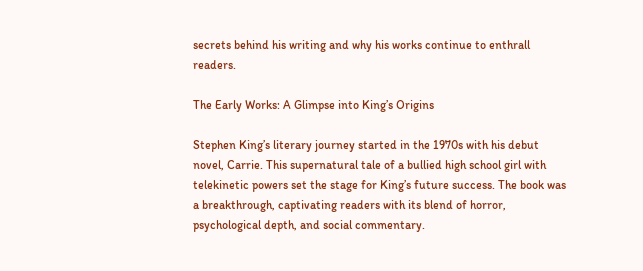secrets behind his writing and why his works continue to enthrall readers.

The Early Works: A Glimpse into King’s Origins

Stephen King’s literary journey started in the 1970s with his debut novel, Carrie. This supernatural tale of a bullied high school girl with telekinetic powers set the stage for King’s future success. The book was a breakthrough, captivating readers with its blend of horror, psychological depth, and social commentary.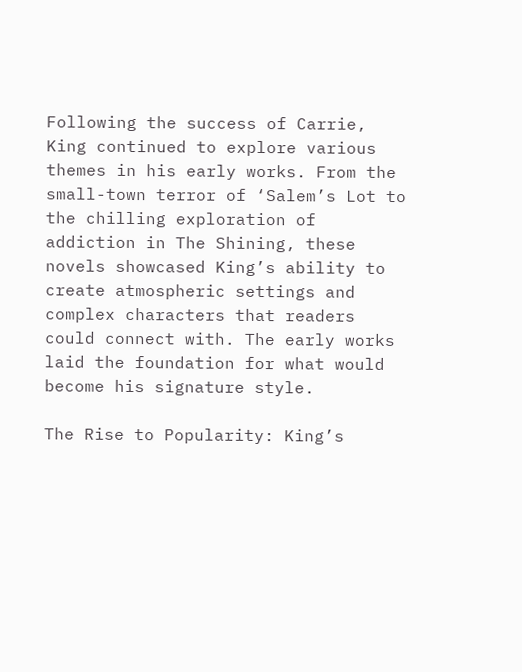Following the success of Carrie, King continued to explore various themes in his early works. From the small-town terror of ‘Salem’s Lot to the chilling exploration of addiction in The Shining, these novels showcased King’s ability to create atmospheric settings and complex characters that readers could connect with. The early works laid the foundation for what would become his signature style.

The Rise to Popularity: King’s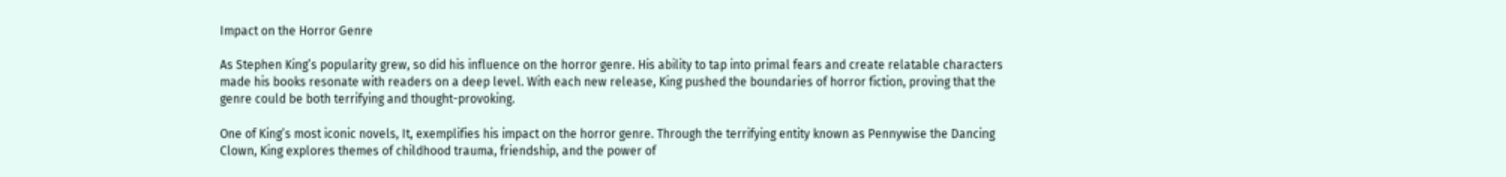Impact on the Horror Genre

As Stephen King’s popularity grew, so did his influence on the horror genre. His ability to tap into primal fears and create relatable characters made his books resonate with readers on a deep level. With each new release, King pushed the boundaries of horror fiction, proving that the genre could be both terrifying and thought-provoking.

One of King’s most iconic novels, It, exemplifies his impact on the horror genre. Through the terrifying entity known as Pennywise the Dancing Clown, King explores themes of childhood trauma, friendship, and the power of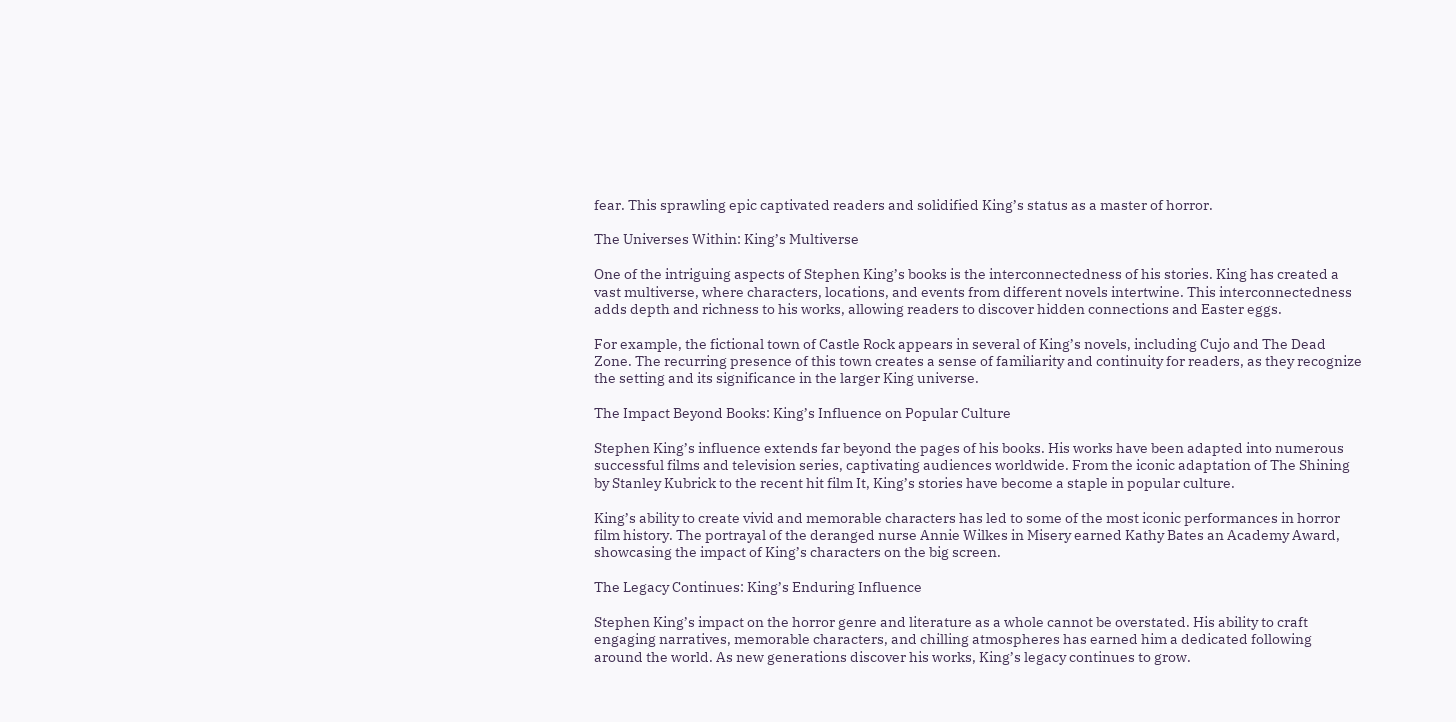fear. This sprawling epic captivated readers and solidified King’s status as a master of horror.

The Universes Within: King’s Multiverse

One of the intriguing aspects of Stephen King’s books is the interconnectedness of his stories. King has created a vast multiverse, where characters, locations, and events from different novels intertwine. This interconnectedness adds depth and richness to his works, allowing readers to discover hidden connections and Easter eggs.

For example, the fictional town of Castle Rock appears in several of King’s novels, including Cujo and The Dead Zone. The recurring presence of this town creates a sense of familiarity and continuity for readers, as they recognize the setting and its significance in the larger King universe.

The Impact Beyond Books: King’s Influence on Popular Culture

Stephen King’s influence extends far beyond the pages of his books. His works have been adapted into numerous successful films and television series, captivating audiences worldwide. From the iconic adaptation of The Shining by Stanley Kubrick to the recent hit film It, King’s stories have become a staple in popular culture.

King’s ability to create vivid and memorable characters has led to some of the most iconic performances in horror film history. The portrayal of the deranged nurse Annie Wilkes in Misery earned Kathy Bates an Academy Award, showcasing the impact of King’s characters on the big screen.

The Legacy Continues: King’s Enduring Influence

Stephen King’s impact on the horror genre and literature as a whole cannot be overstated. His ability to craft engaging narratives, memorable characters, and chilling atmospheres has earned him a dedicated following around the world. As new generations discover his works, King’s legacy continues to grow.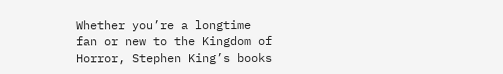Whether you’re a longtime fan or new to the Kingdom of Horror, Stephen King’s books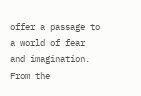offer a passage to a world of fear and imagination. From the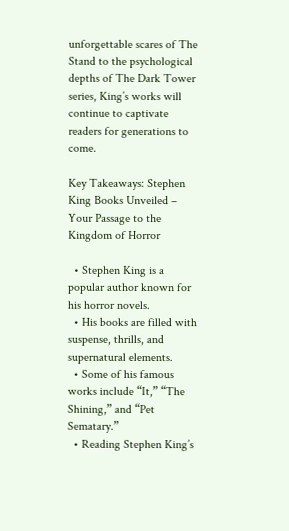unforgettable scares of The Stand to the psychological depths of The Dark Tower series, King’s works will continue to captivate readers for generations to come.

Key Takeaways: Stephen King Books Unveiled – Your Passage to the Kingdom of Horror

  • Stephen King is a popular author known for his horror novels.
  • His books are filled with suspense, thrills, and supernatural elements.
  • Some of his famous works include “It,” “The Shining,” and “Pet Sematary.”
  • Reading Stephen King’s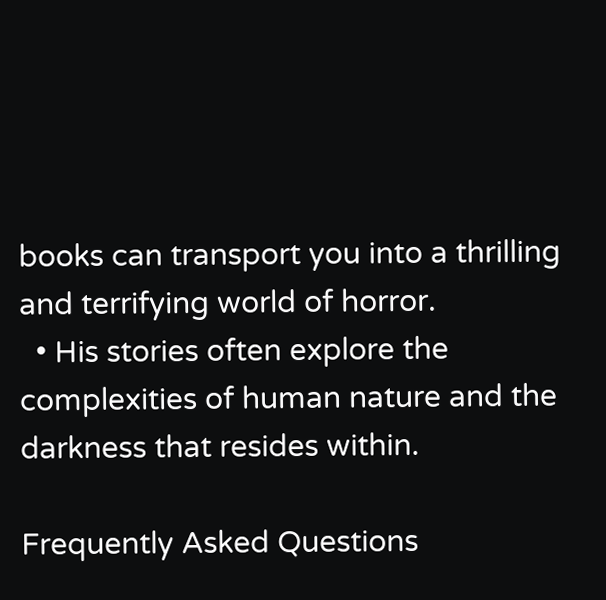books can transport you into a thrilling and terrifying world of horror.
  • His stories often explore the complexities of human nature and the darkness that resides within.

Frequently Asked Questions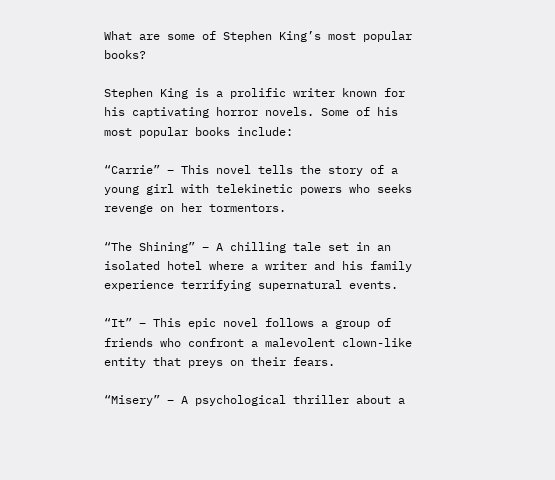What are some of Stephen King’s most popular books?

Stephen King is a prolific writer known for his captivating horror novels. Some of his most popular books include:

“Carrie” – This novel tells the story of a young girl with telekinetic powers who seeks revenge on her tormentors.

“The Shining” – A chilling tale set in an isolated hotel where a writer and his family experience terrifying supernatural events.

“It” – This epic novel follows a group of friends who confront a malevolent clown-like entity that preys on their fears.

“Misery” – A psychological thriller about a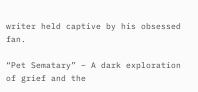writer held captive by his obsessed fan.

“Pet Sematary” – A dark exploration of grief and the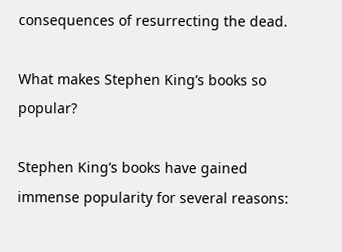consequences of resurrecting the dead.

What makes Stephen King’s books so popular?

Stephen King’s books have gained immense popularity for several reasons: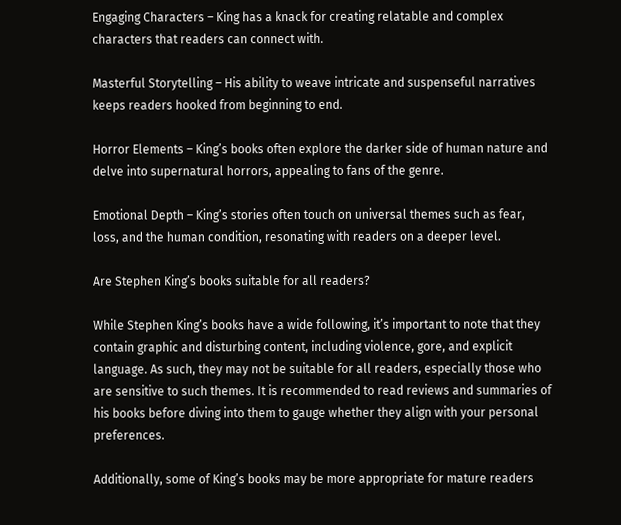Engaging Characters – King has a knack for creating relatable and complex characters that readers can connect with.

Masterful Storytelling – His ability to weave intricate and suspenseful narratives keeps readers hooked from beginning to end.

Horror Elements – King’s books often explore the darker side of human nature and delve into supernatural horrors, appealing to fans of the genre.

Emotional Depth – King’s stories often touch on universal themes such as fear, loss, and the human condition, resonating with readers on a deeper level.

Are Stephen King’s books suitable for all readers?

While Stephen King’s books have a wide following, it’s important to note that they contain graphic and disturbing content, including violence, gore, and explicit language. As such, they may not be suitable for all readers, especially those who are sensitive to such themes. It is recommended to read reviews and summaries of his books before diving into them to gauge whether they align with your personal preferences.

Additionally, some of King’s books may be more appropriate for mature readers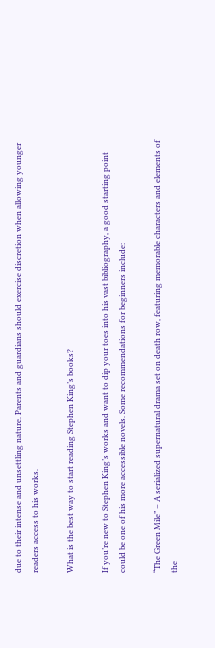due to their intense and unsettling nature. Parents and guardians should exercise discretion when allowing younger readers access to his works.

What is the best way to start reading Stephen King’s books?

If you’re new to Stephen King’s works and want to dip your toes into his vast bibliography, a good starting point could be one of his more accessible novels. Some recommendations for beginners include:

“The Green Mile” – A serialized supernatural drama set on death row, featuring memorable characters and elements of the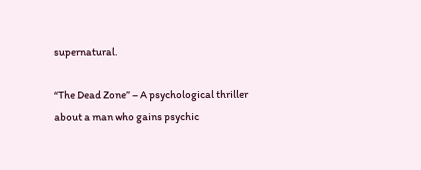supernatural.

“The Dead Zone” – A psychological thriller about a man who gains psychic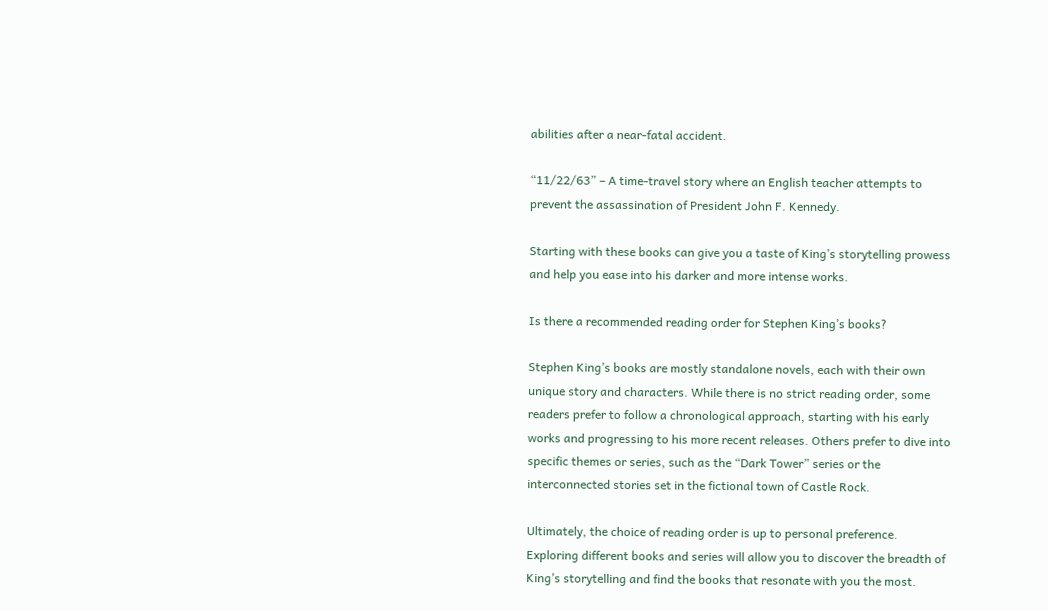abilities after a near-fatal accident.

“11/22/63” – A time-travel story where an English teacher attempts to prevent the assassination of President John F. Kennedy.

Starting with these books can give you a taste of King’s storytelling prowess and help you ease into his darker and more intense works.

Is there a recommended reading order for Stephen King’s books?

Stephen King’s books are mostly standalone novels, each with their own unique story and characters. While there is no strict reading order, some readers prefer to follow a chronological approach, starting with his early works and progressing to his more recent releases. Others prefer to dive into specific themes or series, such as the “Dark Tower” series or the interconnected stories set in the fictional town of Castle Rock.

Ultimately, the choice of reading order is up to personal preference. Exploring different books and series will allow you to discover the breadth of King’s storytelling and find the books that resonate with you the most.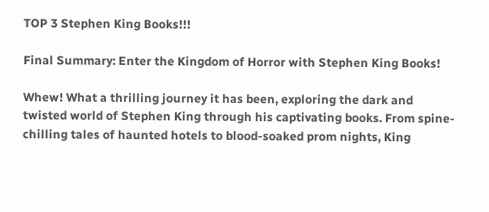TOP 3 Stephen King Books!!!

Final Summary: Enter the Kingdom of Horror with Stephen King Books!

Whew! What a thrilling journey it has been, exploring the dark and twisted world of Stephen King through his captivating books. From spine-chilling tales of haunted hotels to blood-soaked prom nights, King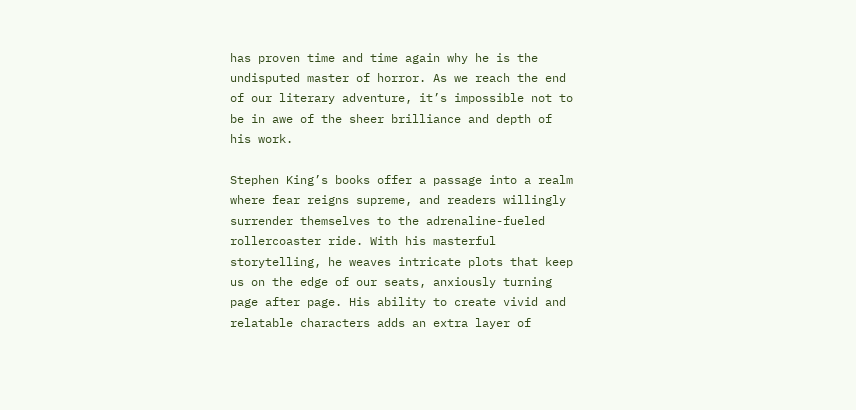has proven time and time again why he is the undisputed master of horror. As we reach the end of our literary adventure, it’s impossible not to be in awe of the sheer brilliance and depth of his work.

Stephen King’s books offer a passage into a realm where fear reigns supreme, and readers willingly surrender themselves to the adrenaline-fueled rollercoaster ride. With his masterful storytelling, he weaves intricate plots that keep us on the edge of our seats, anxiously turning page after page. His ability to create vivid and relatable characters adds an extra layer of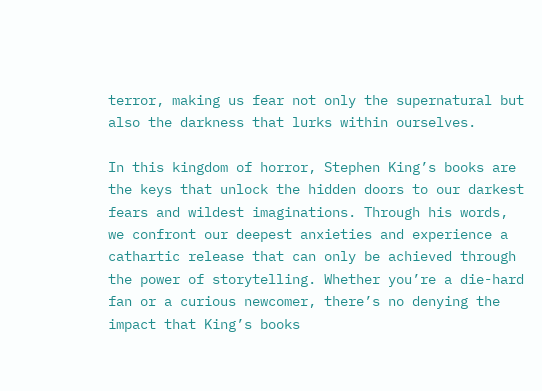terror, making us fear not only the supernatural but also the darkness that lurks within ourselves.

In this kingdom of horror, Stephen King’s books are the keys that unlock the hidden doors to our darkest fears and wildest imaginations. Through his words, we confront our deepest anxieties and experience a cathartic release that can only be achieved through the power of storytelling. Whether you’re a die-hard fan or a curious newcomer, there’s no denying the impact that King’s books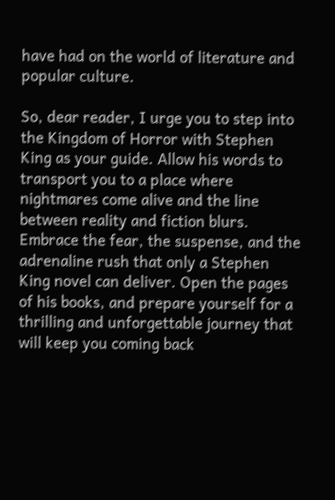have had on the world of literature and popular culture.

So, dear reader, I urge you to step into the Kingdom of Horror with Stephen King as your guide. Allow his words to transport you to a place where nightmares come alive and the line between reality and fiction blurs. Embrace the fear, the suspense, and the adrenaline rush that only a Stephen King novel can deliver. Open the pages of his books, and prepare yourself for a thrilling and unforgettable journey that will keep you coming back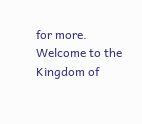for more. Welcome to the Kingdom of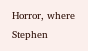Horror, where Stephen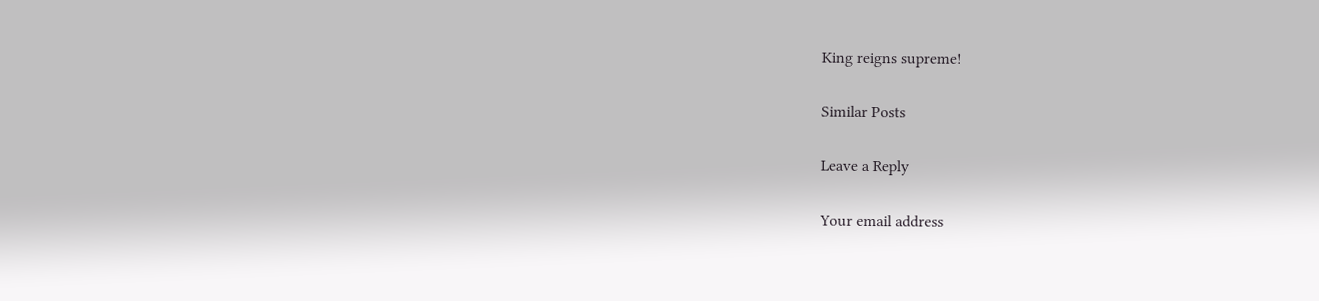King reigns supreme!

Similar Posts

Leave a Reply

Your email address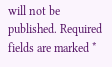will not be published. Required fields are marked *